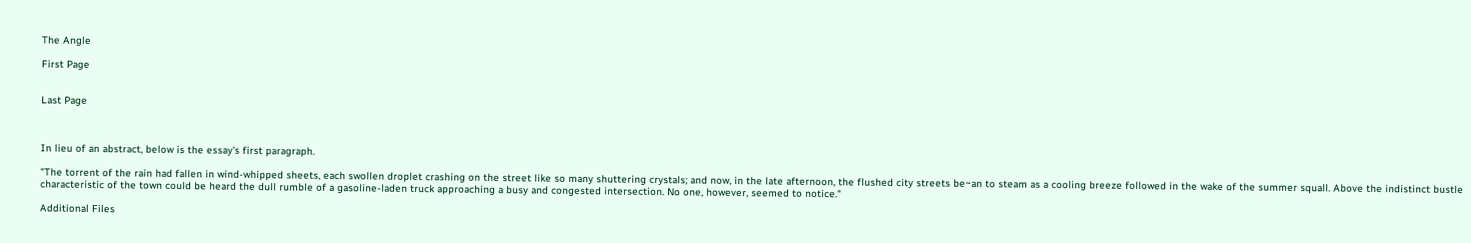The Angle

First Page


Last Page



In lieu of an abstract, below is the essay's first paragraph.

"The torrent of the rain had fallen in wind-whipped sheets, each swollen droplet crashing on the street like so many shuttering crystals; and now, in the late afternoon, the flushed city streets be~an to steam as a cooling breeze followed in the wake of the summer squall. Above the indistinct bustle characteristic of the town could be heard the dull rumble of a gasoline-laden truck approaching a busy and congested intersection. No one, however, seemed to notice."

Additional Files